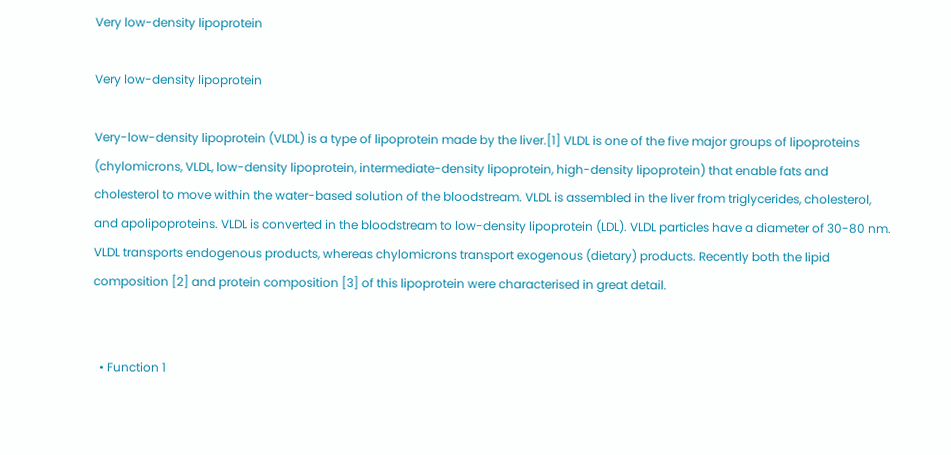Very low-density lipoprotein

Very low-density lipoprotein

Very-low-density lipoprotein (VLDL) is a type of lipoprotein made by the liver.[1] VLDL is one of the five major groups of lipoproteins (chylomicrons, VLDL, low-density lipoprotein, intermediate-density lipoprotein, high-density lipoprotein) that enable fats and cholesterol to move within the water-based solution of the bloodstream. VLDL is assembled in the liver from triglycerides, cholesterol, and apolipoproteins. VLDL is converted in the bloodstream to low-density lipoprotein (LDL). VLDL particles have a diameter of 30-80 nm. VLDL transports endogenous products, whereas chylomicrons transport exogenous (dietary) products. Recently both the lipid composition [2] and protein composition [3] of this lipoprotein were characterised in great detail.


  • Function 1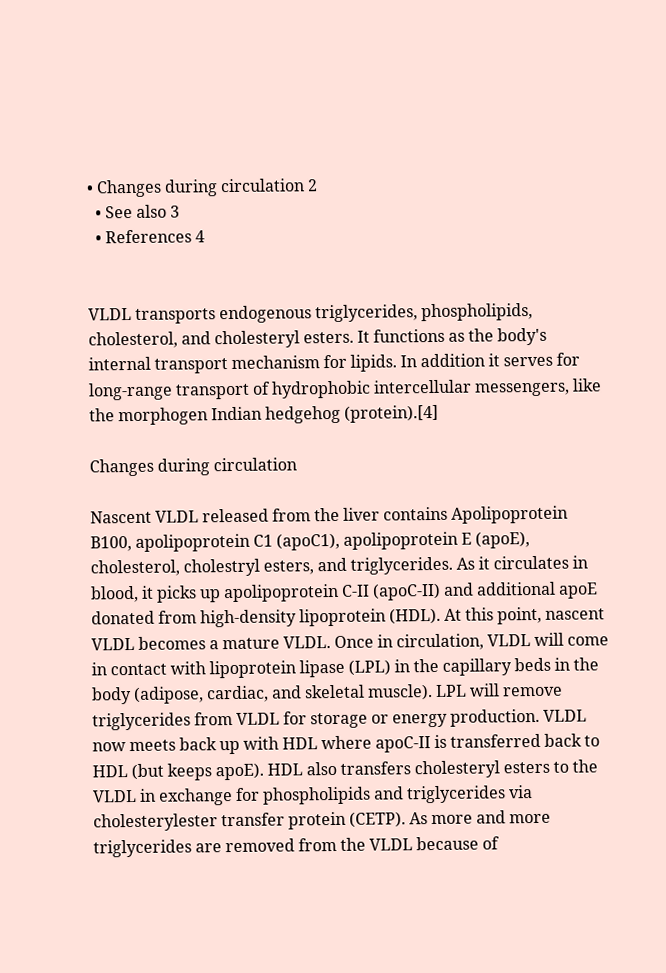• Changes during circulation 2
  • See also 3
  • References 4


VLDL transports endogenous triglycerides, phospholipids, cholesterol, and cholesteryl esters. It functions as the body's internal transport mechanism for lipids. In addition it serves for long-range transport of hydrophobic intercellular messengers, like the morphogen Indian hedgehog (protein).[4]

Changes during circulation

Nascent VLDL released from the liver contains Apolipoprotein B100, apolipoprotein C1 (apoC1), apolipoprotein E (apoE), cholesterol, cholestryl esters, and triglycerides. As it circulates in blood, it picks up apolipoprotein C-II (apoC-II) and additional apoE donated from high-density lipoprotein (HDL). At this point, nascent VLDL becomes a mature VLDL. Once in circulation, VLDL will come in contact with lipoprotein lipase (LPL) in the capillary beds in the body (adipose, cardiac, and skeletal muscle). LPL will remove triglycerides from VLDL for storage or energy production. VLDL now meets back up with HDL where apoC-II is transferred back to HDL (but keeps apoE). HDL also transfers cholesteryl esters to the VLDL in exchange for phospholipids and triglycerides via cholesterylester transfer protein (CETP). As more and more triglycerides are removed from the VLDL because of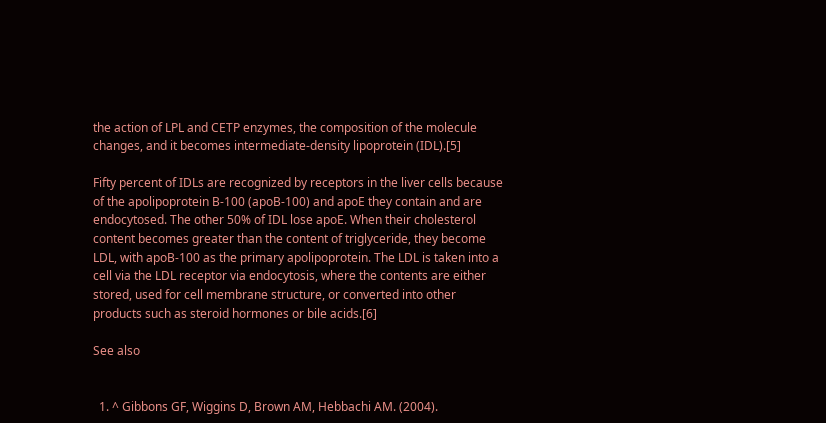the action of LPL and CETP enzymes, the composition of the molecule changes, and it becomes intermediate-density lipoprotein (IDL).[5]

Fifty percent of IDLs are recognized by receptors in the liver cells because of the apolipoprotein B-100 (apoB-100) and apoE they contain and are endocytosed. The other 50% of IDL lose apoE. When their cholesterol content becomes greater than the content of triglyceride, they become LDL, with apoB-100 as the primary apolipoprotein. The LDL is taken into a cell via the LDL receptor via endocytosis, where the contents are either stored, used for cell membrane structure, or converted into other products such as steroid hormones or bile acids.[6]

See also


  1. ^ Gibbons GF, Wiggins D, Brown AM, Hebbachi AM. (2004).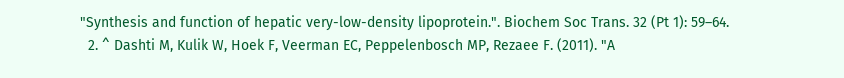"Synthesis and function of hepatic very-low-density lipoprotein.". Biochem Soc Trans. 32 (Pt 1): 59–64.
  2. ^ Dashti M, Kulik W, Hoek F, Veerman EC, Peppelenbosch MP, Rezaee F. (2011). "A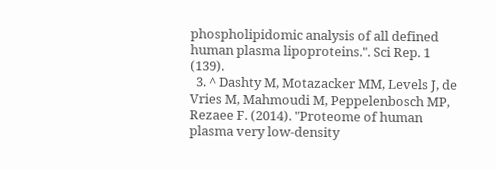phospholipidomic analysis of all defined human plasma lipoproteins.". Sci Rep. 1 (139).
  3. ^ Dashty M, Motazacker MM, Levels J, de Vries M, Mahmoudi M, Peppelenbosch MP, Rezaee F. (2014). "Proteome of human plasma very low-density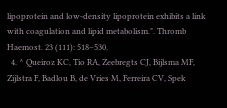lipoprotein and low-density lipoprotein exhibits a link with coagulation and lipid metabolism.". Thromb Haemost. 23 (111): 518–530.
  4. ^ Queiroz KC, Tio RA, Zeebregts CJ, Bijlsma MF, Zijlstra F, Badlou B, de Vries M, Ferreira CV, Spek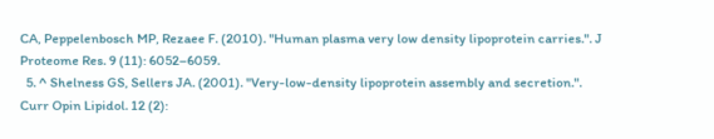CA, Peppelenbosch MP, Rezaee F. (2010). "Human plasma very low density lipoprotein carries.". J Proteome Res. 9 (11): 6052–6059.
  5. ^ Shelness GS, Sellers JA. (2001). "Very-low-density lipoprotein assembly and secretion.". Curr Opin Lipidol. 12 (2):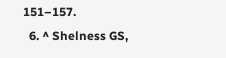151–157.
  6. ^ Shelness GS,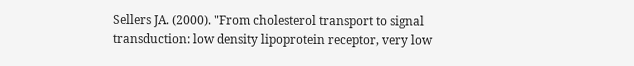Sellers JA. (2000). "From cholesterol transport to signal transduction: low density lipoprotein receptor, very low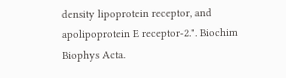density lipoprotein receptor, and apolipoprotein E receptor-2.". Biochim Biophys Acta.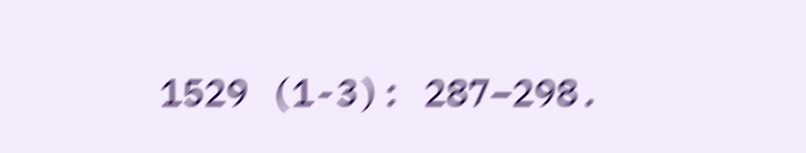1529 (1-3): 287–298.